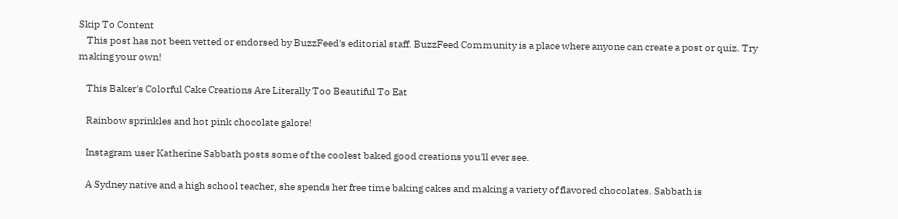Skip To Content
    This post has not been vetted or endorsed by BuzzFeed's editorial staff. BuzzFeed Community is a place where anyone can create a post or quiz. Try making your own!

    This Baker's Colorful Cake Creations Are Literally Too Beautiful To Eat

    Rainbow sprinkles and hot pink chocolate galore!

    Instagram user Katherine Sabbath posts some of the coolest baked good creations you'll ever see.

    A Sydney native and a high school teacher, she spends her free time baking cakes and making a variety of flavored chocolates. Sabbath is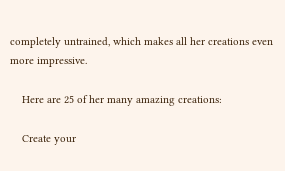completely untrained, which makes all her creations even more impressive.

    Here are 25 of her many amazing creations:

    Create your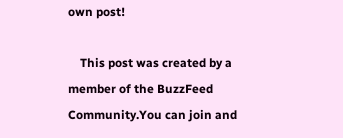own post!

    This post was created by a member of the BuzzFeed Community.You can join and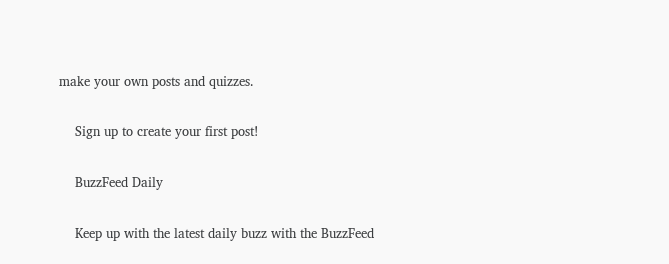make your own posts and quizzes.

    Sign up to create your first post!

    BuzzFeed Daily

    Keep up with the latest daily buzz with the BuzzFeed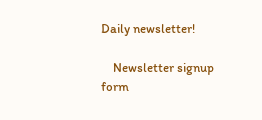Daily newsletter!

    Newsletter signup form